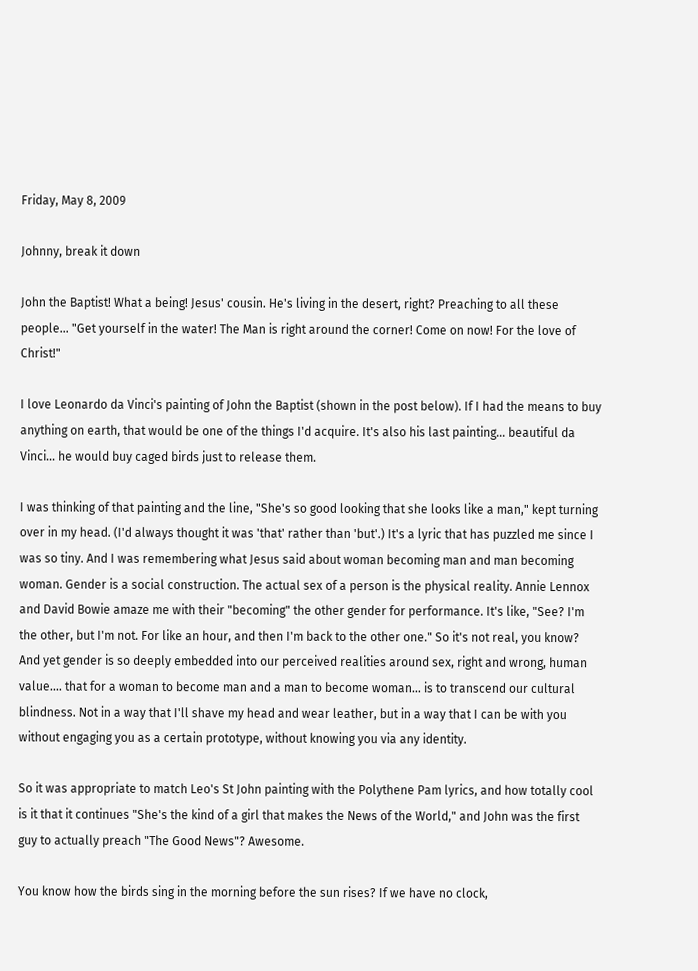Friday, May 8, 2009

Johnny, break it down

John the Baptist! What a being! Jesus' cousin. He's living in the desert, right? Preaching to all these people... "Get yourself in the water! The Man is right around the corner! Come on now! For the love of Christ!"

I love Leonardo da Vinci's painting of John the Baptist (shown in the post below). If I had the means to buy anything on earth, that would be one of the things I'd acquire. It's also his last painting... beautiful da Vinci... he would buy caged birds just to release them.

I was thinking of that painting and the line, "She's so good looking that she looks like a man," kept turning over in my head. (I'd always thought it was 'that' rather than 'but'.) It's a lyric that has puzzled me since I was so tiny. And I was remembering what Jesus said about woman becoming man and man becoming woman. Gender is a social construction. The actual sex of a person is the physical reality. Annie Lennox and David Bowie amaze me with their "becoming" the other gender for performance. It's like, "See? I'm the other, but I'm not. For like an hour, and then I'm back to the other one." So it's not real, you know? And yet gender is so deeply embedded into our perceived realities around sex, right and wrong, human value.... that for a woman to become man and a man to become woman... is to transcend our cultural blindness. Not in a way that I'll shave my head and wear leather, but in a way that I can be with you without engaging you as a certain prototype, without knowing you via any identity.

So it was appropriate to match Leo's St John painting with the Polythene Pam lyrics, and how totally cool is it that it continues "She's the kind of a girl that makes the News of the World," and John was the first guy to actually preach "The Good News"? Awesome.

You know how the birds sing in the morning before the sun rises? If we have no clock,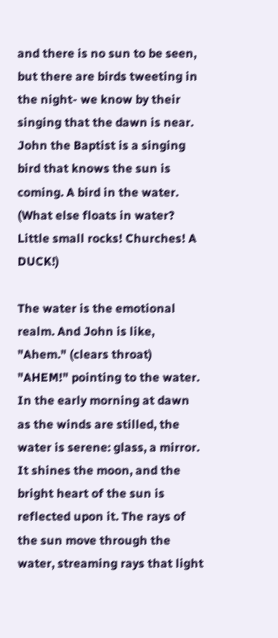and there is no sun to be seen, but there are birds tweeting in the night- we know by their singing that the dawn is near. John the Baptist is a singing bird that knows the sun is coming. A bird in the water.
(What else floats in water? Little small rocks! Churches! A DUCK!)

The water is the emotional realm. And John is like, "Ahem." (clears throat) "AHEM!" pointing to the water. In the early morning at dawn as the winds are stilled, the water is serene: glass, a mirror. It shines the moon, and the bright heart of the sun is reflected upon it. The rays of the sun move through the water, streaming rays that light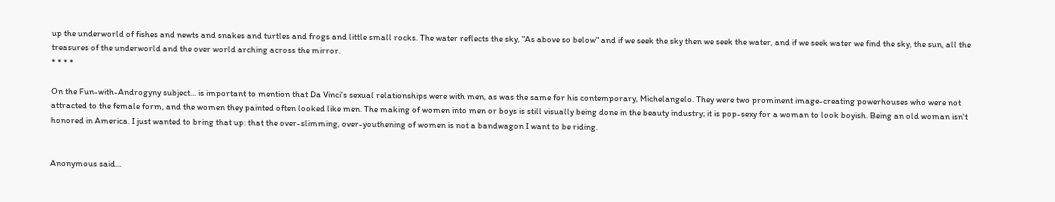up the underworld of fishes and newts and snakes and turtles and frogs and little small rocks. The water reflects the sky, "As above so below" and if we seek the sky then we seek the water, and if we seek water we find the sky, the sun, all the treasures of the underworld and the over world arching across the mirror.
* * * *

On the Fun-with-Androgyny subject... is important to mention that Da Vinci's sexual relationships were with men, as was the same for his contemporary, Michelangelo. They were two prominent image-creating powerhouses who were not attracted to the female form, and the women they painted often looked like men. The making of women into men or boys is still visually being done in the beauty industry; it is pop-sexy for a woman to look boyish. Being an old woman isn't honored in America. I just wanted to bring that up: that the over-slimming, over-youthening of women is not a bandwagon I want to be riding.


Anonymous said...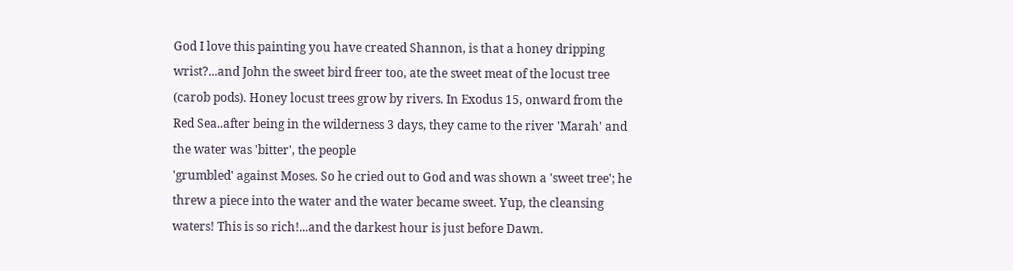God I love this painting you have created Shannon, is that a honey dripping wrist?...and John the sweet bird freer too, ate the sweet meat of the locust tree (carob pods). Honey locust trees grow by rivers. In Exodus 15, onward from the Red Sea..after being in the wilderness 3 days, they came to the river 'Marah' and the water was 'bitter', the people
'grumbled' against Moses. So he cried out to God and was shown a 'sweet tree'; he threw a piece into the water and the water became sweet. Yup, the cleansing waters! This is so rich!...and the darkest hour is just before Dawn.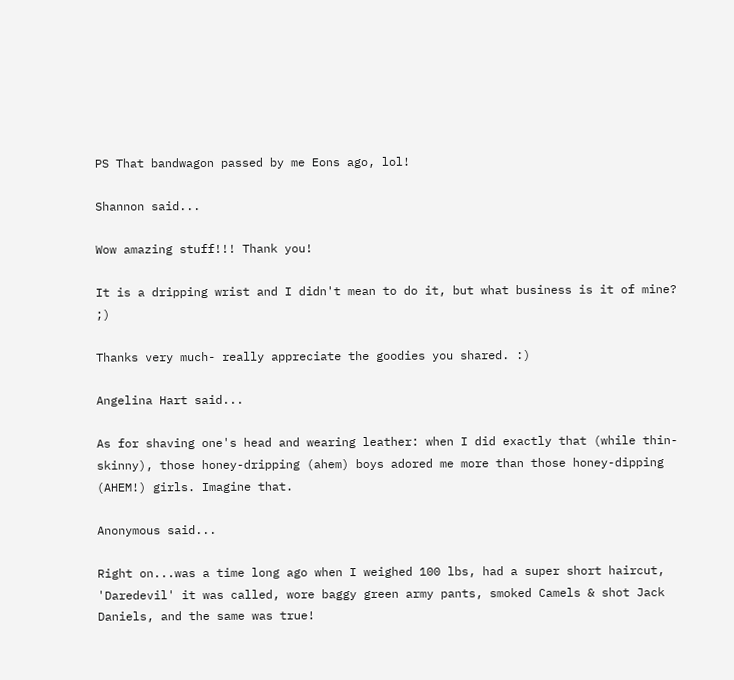PS That bandwagon passed by me Eons ago, lol!

Shannon said...

Wow amazing stuff!!! Thank you!

It is a dripping wrist and I didn't mean to do it, but what business is it of mine? ;)

Thanks very much- really appreciate the goodies you shared. :)

Angelina Hart said...

As for shaving one's head and wearing leather: when I did exactly that (while thin-skinny), those honey-dripping (ahem) boys adored me more than those honey-dipping (AHEM!) girls. Imagine that.

Anonymous said...

Right on...was a time long ago when I weighed 100 lbs, had a super short haircut, 'Daredevil' it was called, wore baggy green army pants, smoked Camels & shot Jack Daniels, and the same was true!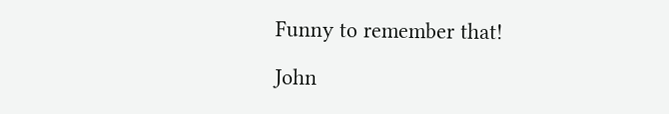Funny to remember that!

John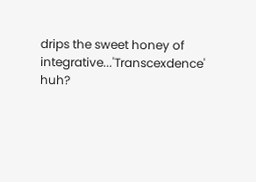drips the sweet honey of integrative...'Transcexdence' huh?